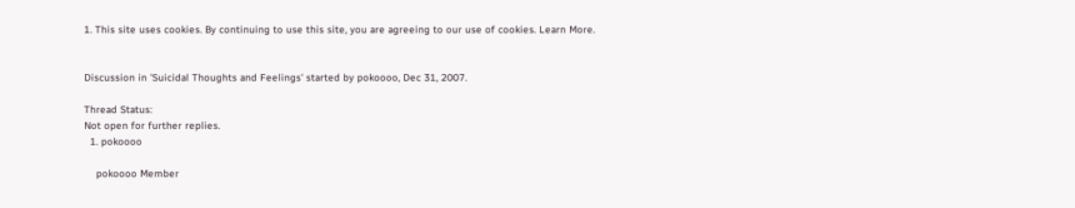1. This site uses cookies. By continuing to use this site, you are agreeing to our use of cookies. Learn More.


Discussion in 'Suicidal Thoughts and Feelings' started by pokoooo, Dec 31, 2007.

Thread Status:
Not open for further replies.
  1. pokoooo

    pokoooo Member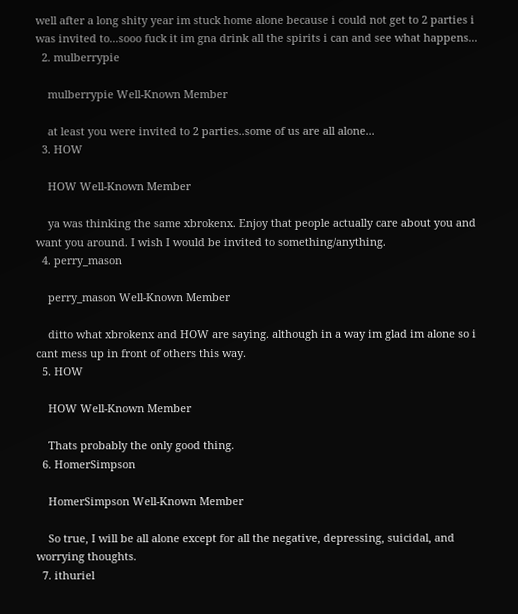well after a long shity year im stuck home alone because i could not get to 2 parties i was invited to...sooo fuck it im gna drink all the spirits i can and see what happens...
  2. mulberrypie

    mulberrypie Well-Known Member

    at least you were invited to 2 parties..some of us are all alone...
  3. HOW

    HOW Well-Known Member

    ya was thinking the same xbrokenx. Enjoy that people actually care about you and want you around. I wish I would be invited to something/anything.
  4. perry_mason

    perry_mason Well-Known Member

    ditto what xbrokenx and HOW are saying. although in a way im glad im alone so i cant mess up in front of others this way.
  5. HOW

    HOW Well-Known Member

    Thats probably the only good thing.
  6. HomerSimpson

    HomerSimpson Well-Known Member

    So true, I will be all alone except for all the negative, depressing, suicidal, and worrying thoughts.
  7. ithuriel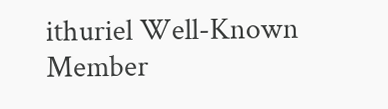ithuriel Well-Known Member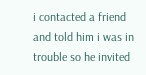i contacted a friend and told him i was in trouble so he invited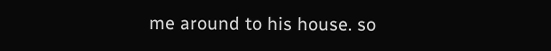me around to his house. so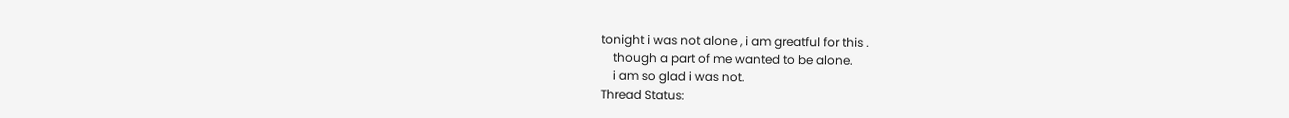tonight i was not alone , i am greatful for this .
    though a part of me wanted to be alone.
    i am so glad i was not.
Thread Status: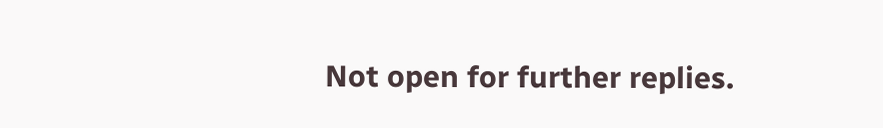Not open for further replies.